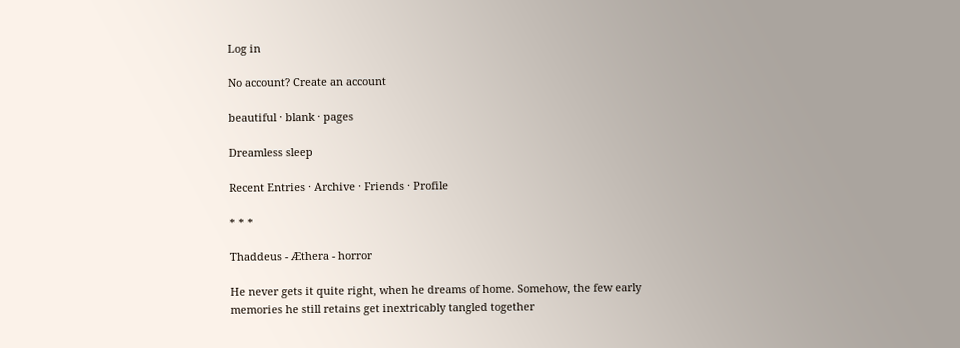Log in

No account? Create an account

beautiful · blank · pages

Dreamless sleep

Recent Entries · Archive · Friends · Profile

* * *

Thaddeus - Æthera - horror

He never gets it quite right, when he dreams of home. Somehow, the few early memories he still retains get inextricably tangled together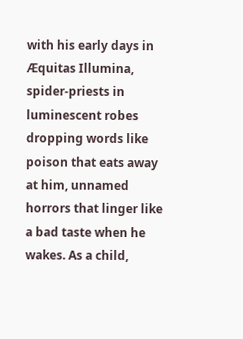with his early days in Æquitas Illumina, spider-priests in luminescent robes dropping words like poison that eats away at him, unnamed horrors that linger like a bad taste when he wakes. As a child,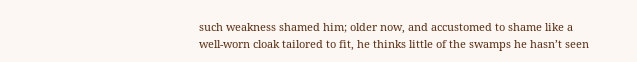such weakness shamed him; older now, and accustomed to shame like a well-worn cloak tailored to fit, he thinks little of the swamps he hasn’t seen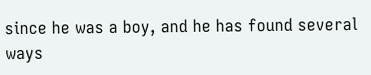since he was a boy, and he has found several ways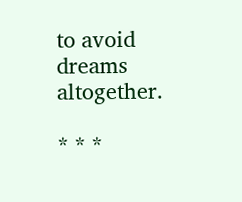to avoid dreams altogether.

* * *